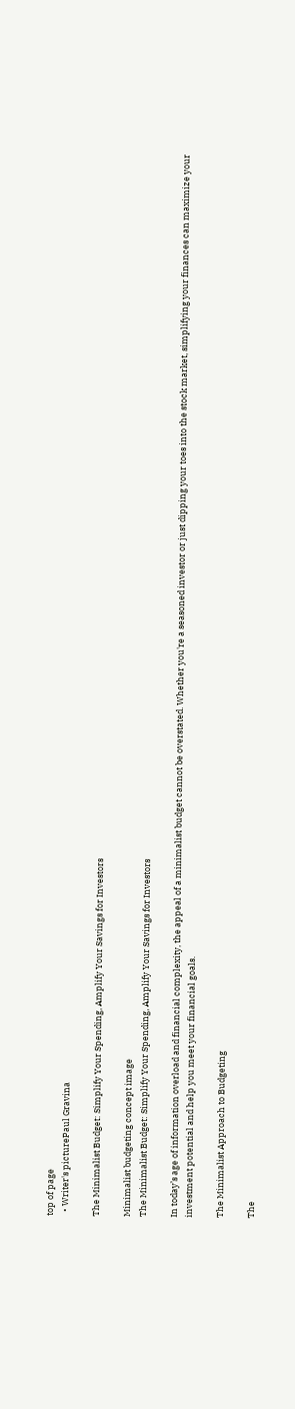top of page
  • Writer's picturePaul Gravina

The Minimalist Budget: Simplify Your Spending, Amplify Your Savings for Investors

Minimalist budgeting concept image
The Minimalist Budget: Simplify Your Spending, Amplify Your Savings for Investors

In today’s age of information overload and financial complexity, the appeal of a minimalist budget cannot be overstated. Whether you're a seasoned investor or just dipping your toes into the stock market, simplifying your finances can maximize your investment potential and help you meet your financial goals.

The Minimalist Approach to Budgeting

The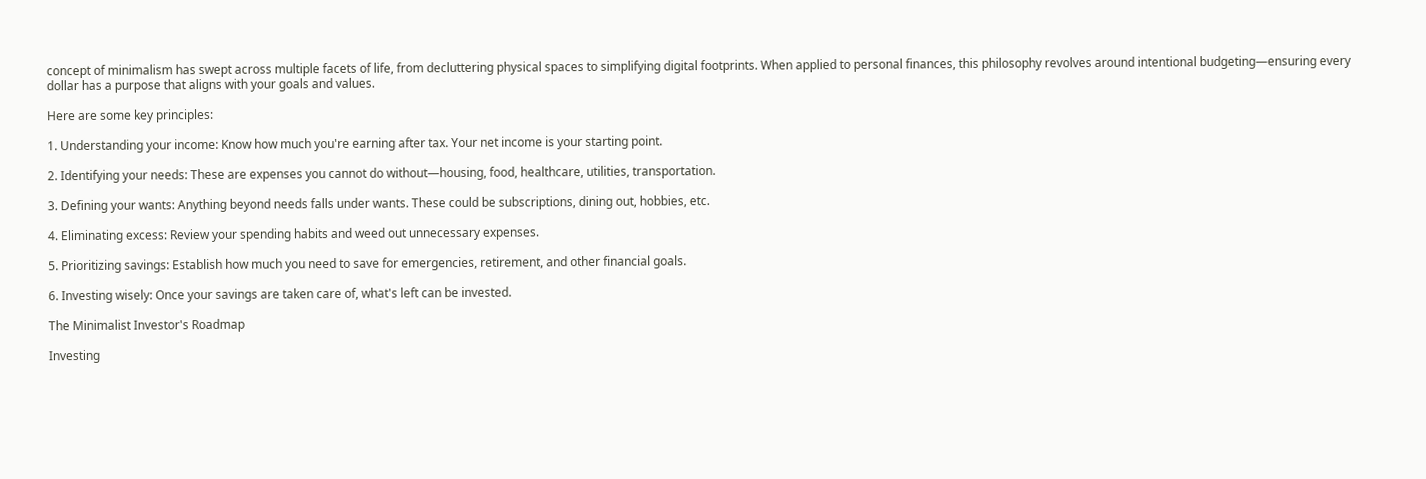concept of minimalism has swept across multiple facets of life, from decluttering physical spaces to simplifying digital footprints. When applied to personal finances, this philosophy revolves around intentional budgeting—ensuring every dollar has a purpose that aligns with your goals and values.

Here are some key principles:

1. Understanding your income: Know how much you're earning after tax. Your net income is your starting point.

2. Identifying your needs: These are expenses you cannot do without—housing, food, healthcare, utilities, transportation.

3. Defining your wants: Anything beyond needs falls under wants. These could be subscriptions, dining out, hobbies, etc.

4. Eliminating excess: Review your spending habits and weed out unnecessary expenses.

5. Prioritizing savings: Establish how much you need to save for emergencies, retirement, and other financial goals.

6. Investing wisely: Once your savings are taken care of, what's left can be invested.

The Minimalist Investor's Roadmap

Investing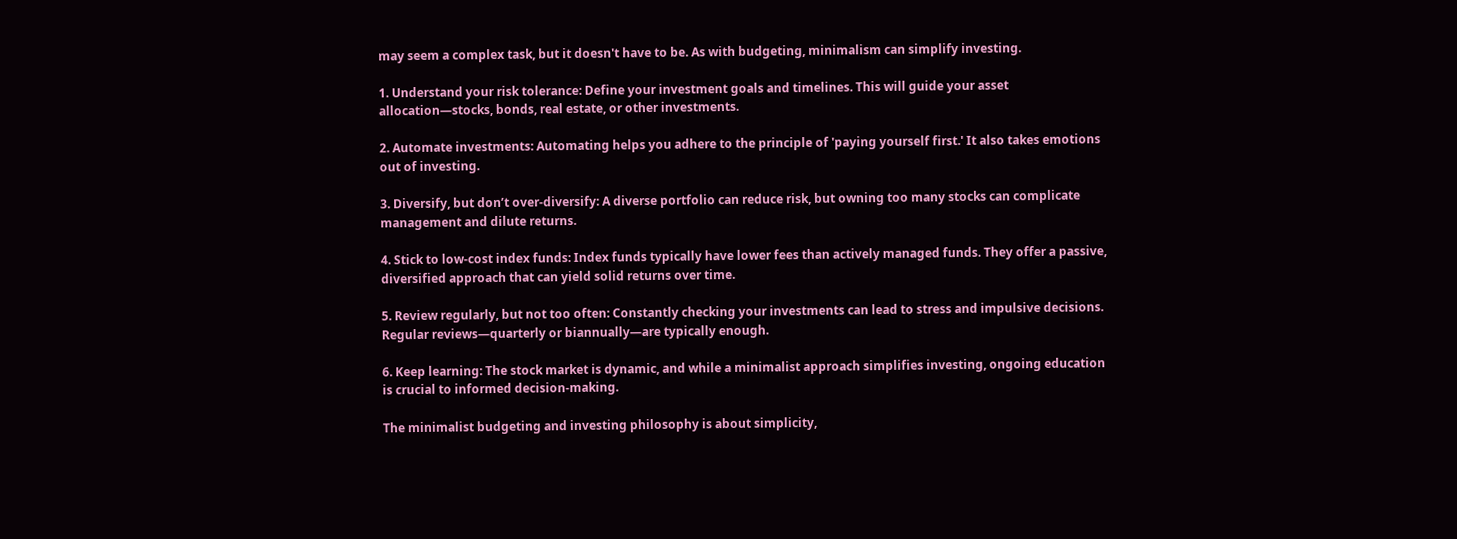may seem a complex task, but it doesn't have to be. As with budgeting, minimalism can simplify investing.

1. Understand your risk tolerance: Define your investment goals and timelines. This will guide your asset allocation—stocks, bonds, real estate, or other investments.

2. Automate investments: Automating helps you adhere to the principle of 'paying yourself first.' It also takes emotions out of investing.

3. Diversify, but don’t over-diversify: A diverse portfolio can reduce risk, but owning too many stocks can complicate management and dilute returns.

4. Stick to low-cost index funds: Index funds typically have lower fees than actively managed funds. They offer a passive, diversified approach that can yield solid returns over time.

5. Review regularly, but not too often: Constantly checking your investments can lead to stress and impulsive decisions. Regular reviews—quarterly or biannually—are typically enough.

6. Keep learning: The stock market is dynamic, and while a minimalist approach simplifies investing, ongoing education is crucial to informed decision-making.

The minimalist budgeting and investing philosophy is about simplicity,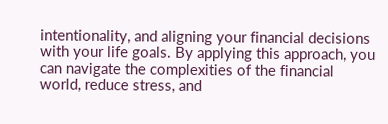intentionality, and aligning your financial decisions with your life goals. By applying this approach, you can navigate the complexities of the financial world, reduce stress, and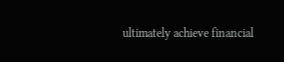ultimately achieve financial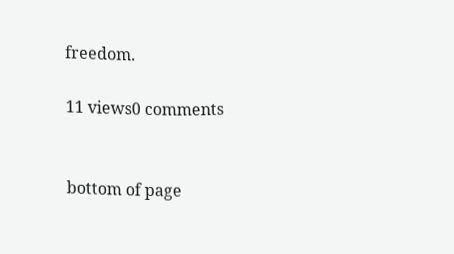freedom.

11 views0 comments


bottom of page